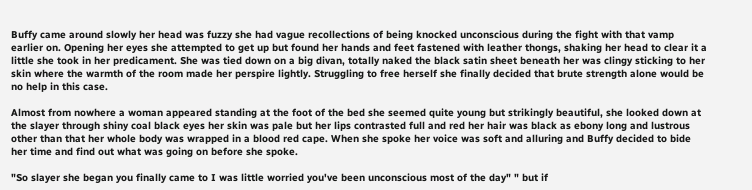Buffy came around slowly her head was fuzzy she had vague recollections of being knocked unconscious during the fight with that vamp earlier on. Opening her eyes she attempted to get up but found her hands and feet fastened with leather thongs, shaking her head to clear it a little she took in her predicament. She was tied down on a big divan, totally naked the black satin sheet beneath her was clingy sticking to her skin where the warmth of the room made her perspire lightly. Struggling to free herself she finally decided that brute strength alone would be no help in this case.

Almost from nowhere a woman appeared standing at the foot of the bed she seemed quite young but strikingly beautiful, she looked down at the slayer through shiny coal black eyes her skin was pale but her lips contrasted full and red her hair was black as ebony long and lustrous other than that her whole body was wrapped in a blood red cape. When she spoke her voice was soft and alluring and Buffy decided to bide her time and find out what was going on before she spoke.

"So slayer she began you finally came to I was little worried you've been unconscious most of the day" " but if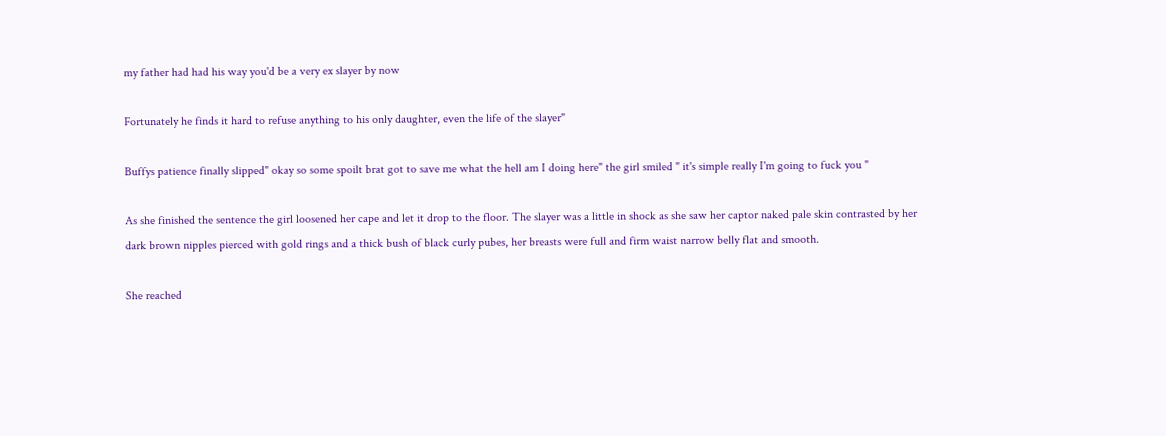my father had had his way you'd be a very ex slayer by now

Fortunately he finds it hard to refuse anything to his only daughter, even the life of the slayer"

Buffys patience finally slipped" okay so some spoilt brat got to save me what the hell am I doing here" the girl smiled " it's simple really I'm going to fuck you "

As she finished the sentence the girl loosened her cape and let it drop to the floor. The slayer was a little in shock as she saw her captor naked pale skin contrasted by her dark brown nipples pierced with gold rings and a thick bush of black curly pubes, her breasts were full and firm waist narrow belly flat and smooth.

She reached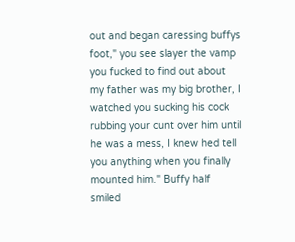out and began caressing buffys foot," you see slayer the vamp you fucked to find out about my father was my big brother, I watched you sucking his cock rubbing your cunt over him until he was a mess, I knew hed tell you anything when you finally mounted him." Buffy half smiled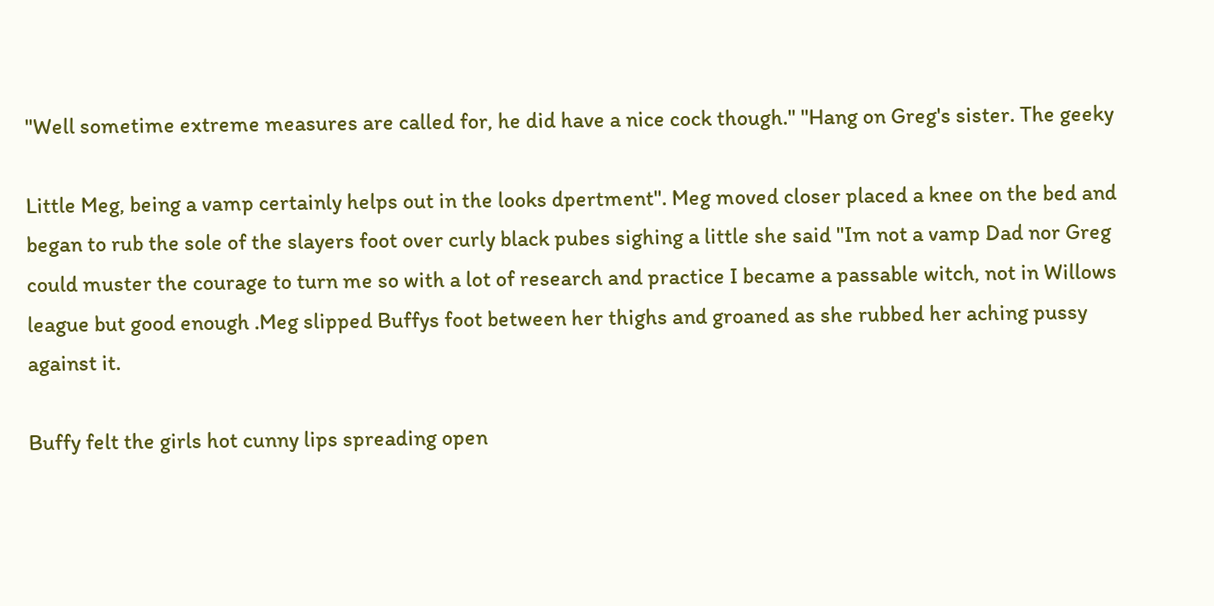"Well sometime extreme measures are called for, he did have a nice cock though." "Hang on Greg's sister. The geeky

Little Meg, being a vamp certainly helps out in the looks dpertment". Meg moved closer placed a knee on the bed and began to rub the sole of the slayers foot over curly black pubes sighing a little she said "Im not a vamp Dad nor Greg could muster the courage to turn me so with a lot of research and practice I became a passable witch, not in Willows league but good enough .Meg slipped Buffys foot between her thighs and groaned as she rubbed her aching pussy against it.

Buffy felt the girls hot cunny lips spreading open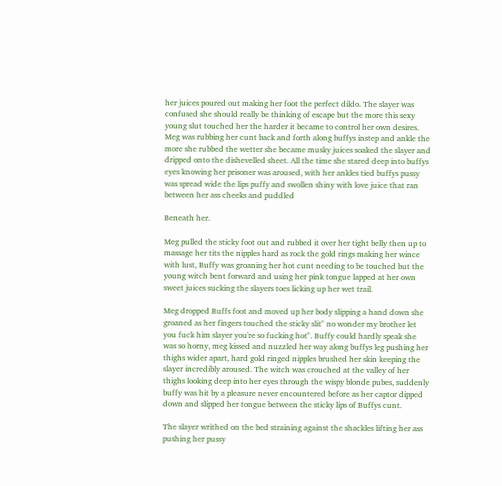her juices poured out making her foot the perfect dildo. The slayer was confused she should really be thinking of escape but the more this sexy young slut touched her the harder it became to control her own desires. Meg was rubbing her cunt back and forth along buffys instep and ankle the more she rubbed the wetter she became musky juices soaked the slayer and dripped onto the dishevelled sheet. All the time she stared deep into buffys eyes knowing her prisoner was aroused, with her ankles tied buffys pussy was spread wide the lips puffy and swollen shiny with love juice that ran between her ass cheeks and puddled

Beneath her.

Meg pulled the sticky foot out and rubbed it over her tight belly then up to massage her tits the nipples hard as rock the gold rings making her wince with lust, Buffy was groaning her hot cunt needing to be touched but the young witch bent forward and using her pink tongue lapped at her own sweet juices sucking the slayers toes licking up her wet trail.

Meg dropped Buffs foot and moved up her body slipping a hand down she groaned as her fingers touched the sticky slit" no wonder my brother let you fuck him slayer you're so fucking hot". Buffy could hardly speak she was so horny, meg kissed and nuzzled her way along buffys leg pushing her thighs wider apart, hard gold ringed nipples brushed her skin keeping the slayer incredibly aroused. The witch was crouched at the valley of her thighs looking deep into her eyes through the wispy blonde pubes, suddenly buffy was hit by a pleasure never encountered before as her captor dipped down and slipped her tongue between the sticky lips of Buffys cunt.

The slayer writhed on the bed straining against the shackles lifting her ass pushing her pussy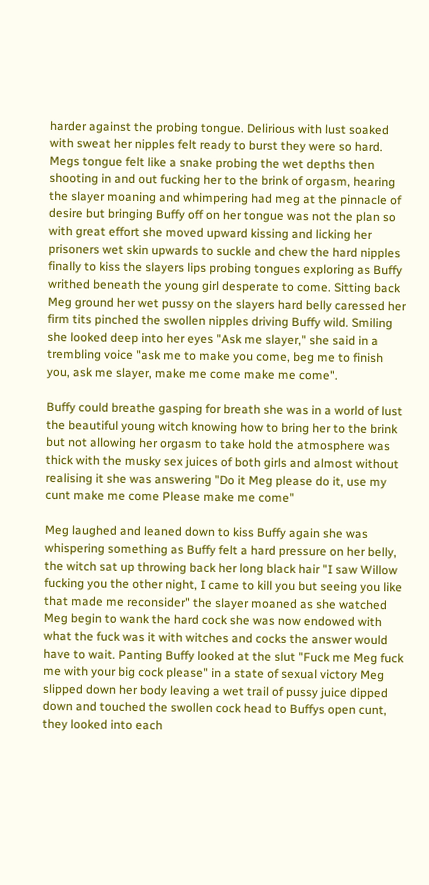harder against the probing tongue. Delirious with lust soaked with sweat her nipples felt ready to burst they were so hard. Megs tongue felt like a snake probing the wet depths then shooting in and out fucking her to the brink of orgasm, hearing the slayer moaning and whimpering had meg at the pinnacle of desire but bringing Buffy off on her tongue was not the plan so with great effort she moved upward kissing and licking her prisoners wet skin upwards to suckle and chew the hard nipples finally to kiss the slayers lips probing tongues exploring as Buffy writhed beneath the young girl desperate to come. Sitting back Meg ground her wet pussy on the slayers hard belly caressed her firm tits pinched the swollen nipples driving Buffy wild. Smiling she looked deep into her eyes "Ask me slayer," she said in a trembling voice "ask me to make you come, beg me to finish you, ask me slayer, make me come make me come".

Buffy could breathe gasping for breath she was in a world of lust the beautiful young witch knowing how to bring her to the brink but not allowing her orgasm to take hold the atmosphere was thick with the musky sex juices of both girls and almost without realising it she was answering "Do it Meg please do it, use my cunt make me come Please make me come"

Meg laughed and leaned down to kiss Buffy again she was whispering something as Buffy felt a hard pressure on her belly, the witch sat up throwing back her long black hair "I saw Willow fucking you the other night, I came to kill you but seeing you like that made me reconsider" the slayer moaned as she watched Meg begin to wank the hard cock she was now endowed with what the fuck was it with witches and cocks the answer would have to wait. Panting Buffy looked at the slut "Fuck me Meg fuck me with your big cock please" in a state of sexual victory Meg slipped down her body leaving a wet trail of pussy juice dipped down and touched the swollen cock head to Buffys open cunt, they looked into each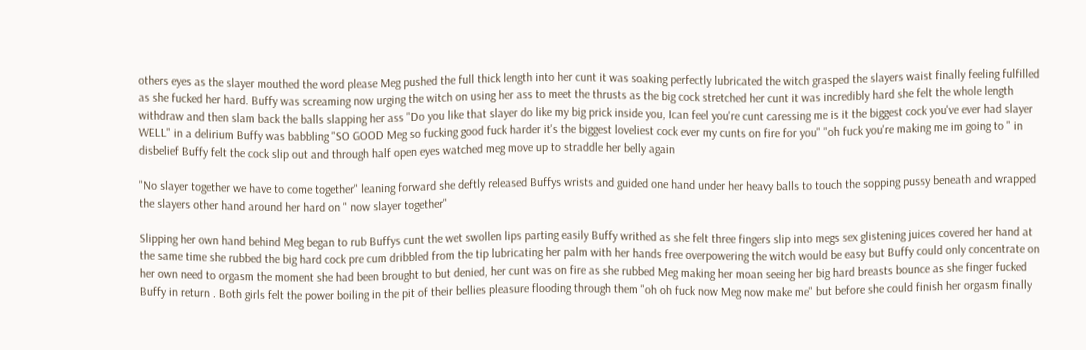others eyes as the slayer mouthed the word please Meg pushed the full thick length into her cunt it was soaking perfectly lubricated the witch grasped the slayers waist finally feeling fulfilled as she fucked her hard. Buffy was screaming now urging the witch on using her ass to meet the thrusts as the big cock stretched her cunt it was incredibly hard she felt the whole length withdraw and then slam back the balls slapping her ass "Do you like that slayer do like my big prick inside you, Ican feel you're cunt caressing me is it the biggest cock you've ever had slayer WELL" in a delirium Buffy was babbling "SO GOOD Meg so fucking good fuck harder it's the biggest loveliest cock ever my cunts on fire for you" "oh fuck you're making me im going to " in disbelief Buffy felt the cock slip out and through half open eyes watched meg move up to straddle her belly again

"No slayer together we have to come together" leaning forward she deftly released Buffys wrists and guided one hand under her heavy balls to touch the sopping pussy beneath and wrapped the slayers other hand around her hard on " now slayer together"

Slipping her own hand behind Meg began to rub Buffys cunt the wet swollen lips parting easily Buffy writhed as she felt three fingers slip into megs sex glistening juices covered her hand at the same time she rubbed the big hard cock pre cum dribbled from the tip lubricating her palm with her hands free overpowering the witch would be easy but Buffy could only concentrate on her own need to orgasm the moment she had been brought to but denied, her cunt was on fire as she rubbed Meg making her moan seeing her big hard breasts bounce as she finger fucked Buffy in return . Both girls felt the power boiling in the pit of their bellies pleasure flooding through them "oh oh fuck now Meg now make me" but before she could finish her orgasm finally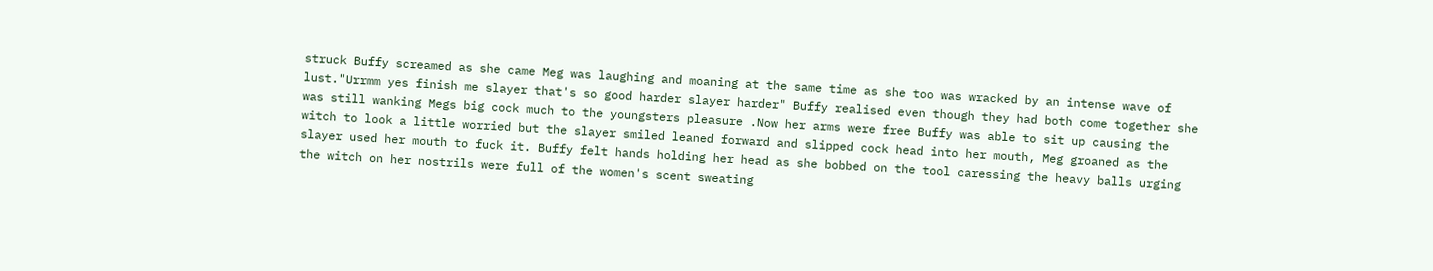struck Buffy screamed as she came Meg was laughing and moaning at the same time as she too was wracked by an intense wave of lust."Urrmm yes finish me slayer that's so good harder slayer harder" Buffy realised even though they had both come together she was still wanking Megs big cock much to the youngsters pleasure .Now her arms were free Buffy was able to sit up causing the witch to look a little worried but the slayer smiled leaned forward and slipped cock head into her mouth, Meg groaned as the slayer used her mouth to fuck it. Buffy felt hands holding her head as she bobbed on the tool caressing the heavy balls urging the witch on her nostrils were full of the women's scent sweating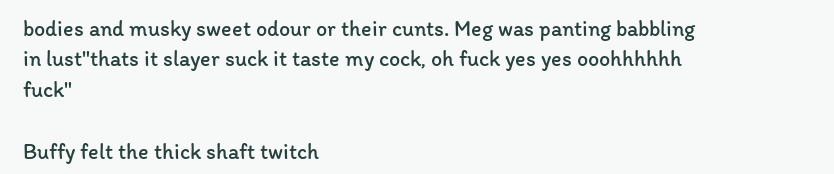bodies and musky sweet odour or their cunts. Meg was panting babbling in lust"thats it slayer suck it taste my cock, oh fuck yes yes ooohhhhhh fuck"

Buffy felt the thick shaft twitch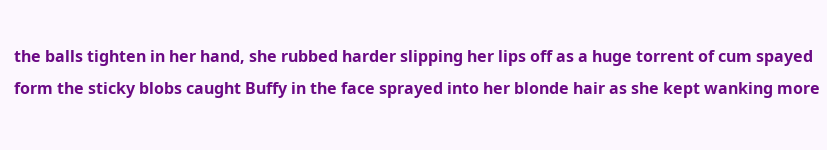the balls tighten in her hand, she rubbed harder slipping her lips off as a huge torrent of cum spayed form the sticky blobs caught Buffy in the face sprayed into her blonde hair as she kept wanking more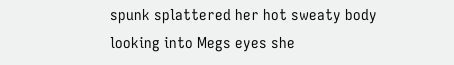spunk splattered her hot sweaty body looking into Megs eyes she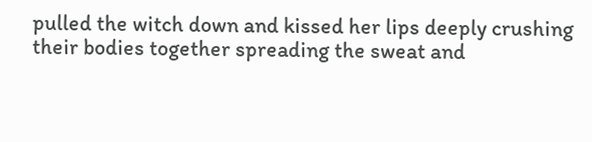pulled the witch down and kissed her lips deeply crushing their bodies together spreading the sweat and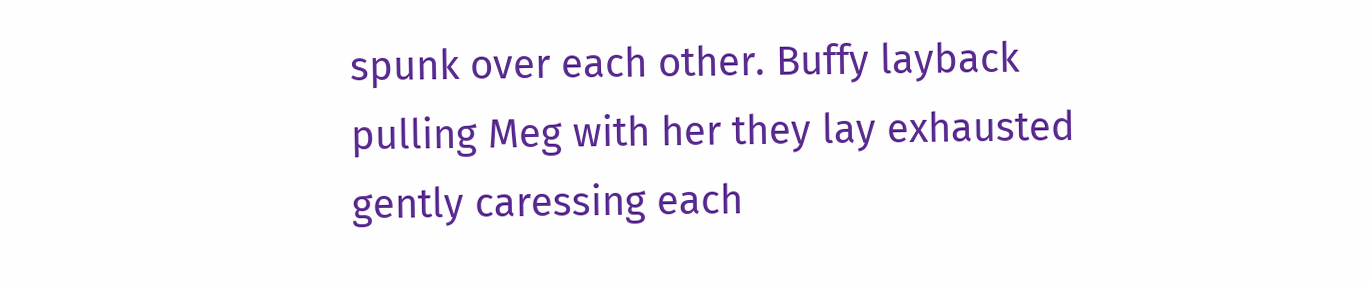spunk over each other. Buffy layback pulling Meg with her they lay exhausted gently caressing each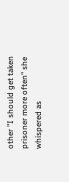other "I should get taken prisoner more often" she whispered as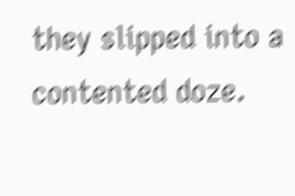they slipped into a contented doze.